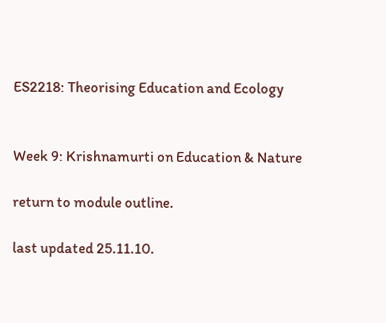ES2218: Theorising Education and Ecology


Week 9: Krishnamurti on Education & Nature

return to module outline.

last updated 25.11.10.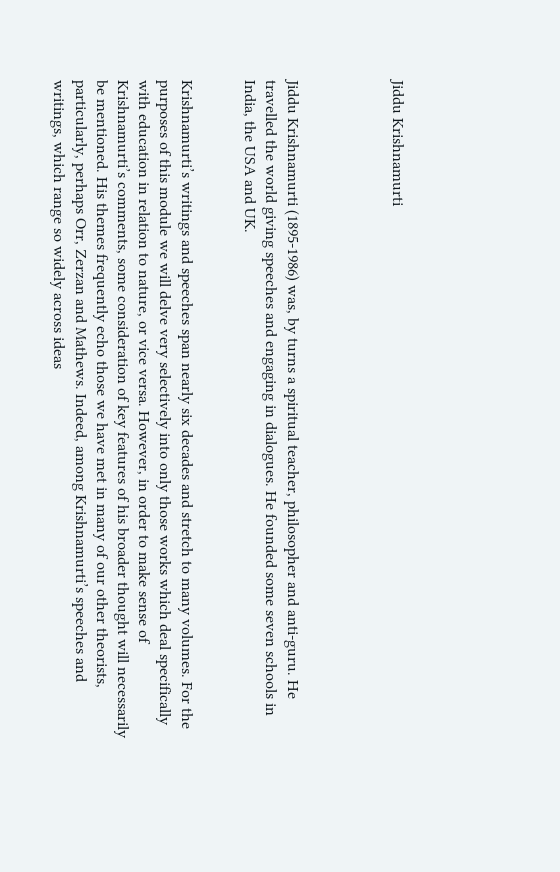Jiddu Krishnamurti




Jiddu Krishnamurti (1895-1986) was, by turns a spiritual teacher, philosopher and anti-guru. He travelled the world giving speeches and engaging in dialogues. He founded some seven schools in India, the USA and UK.


Krishnamurti’s writings and speeches span nearly six decades and stretch to many volumes. For the purposes of this module we will delve very selectively into only those works which deal specifically with education in relation to nature, or vice versa. However, in order to make sense of Krishnamurti’s comments, some consideration of key features of his broader thought will necessarily be mentioned. His themes frequently echo those we have met in many of our other theorists, particularly, perhaps Orr, Zerzan and Mathews. Indeed, among Krishnamurti’s speeches and writings, which range so widely across ideas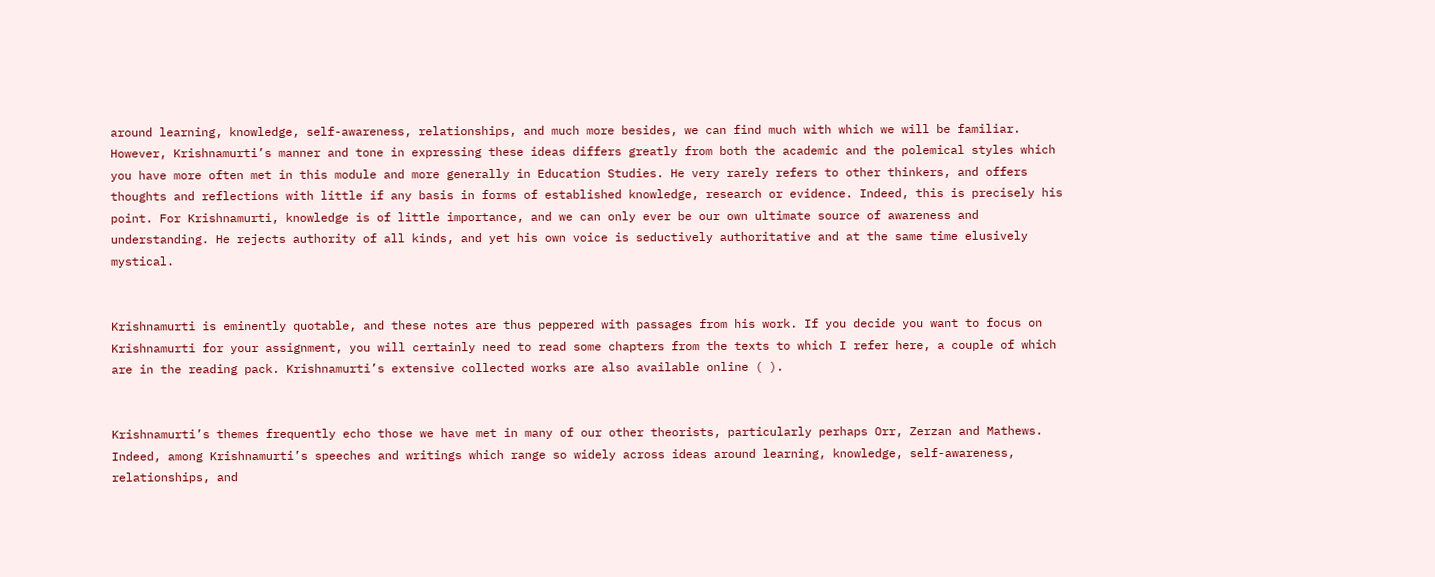around learning, knowledge, self-awareness, relationships, and much more besides, we can find much with which we will be familiar. However, Krishnamurti’s manner and tone in expressing these ideas differs greatly from both the academic and the polemical styles which you have more often met in this module and more generally in Education Studies. He very rarely refers to other thinkers, and offers thoughts and reflections with little if any basis in forms of established knowledge, research or evidence. Indeed, this is precisely his point. For Krishnamurti, knowledge is of little importance, and we can only ever be our own ultimate source of awareness and understanding. He rejects authority of all kinds, and yet his own voice is seductively authoritative and at the same time elusively mystical.


Krishnamurti is eminently quotable, and these notes are thus peppered with passages from his work. If you decide you want to focus on Krishnamurti for your assignment, you will certainly need to read some chapters from the texts to which I refer here, a couple of which are in the reading pack. Krishnamurti’s extensive collected works are also available online ( ).


Krishnamurti’s themes frequently echo those we have met in many of our other theorists, particularly perhaps Orr, Zerzan and Mathews. Indeed, among Krishnamurti’s speeches and writings which range so widely across ideas around learning, knowledge, self-awareness, relationships, and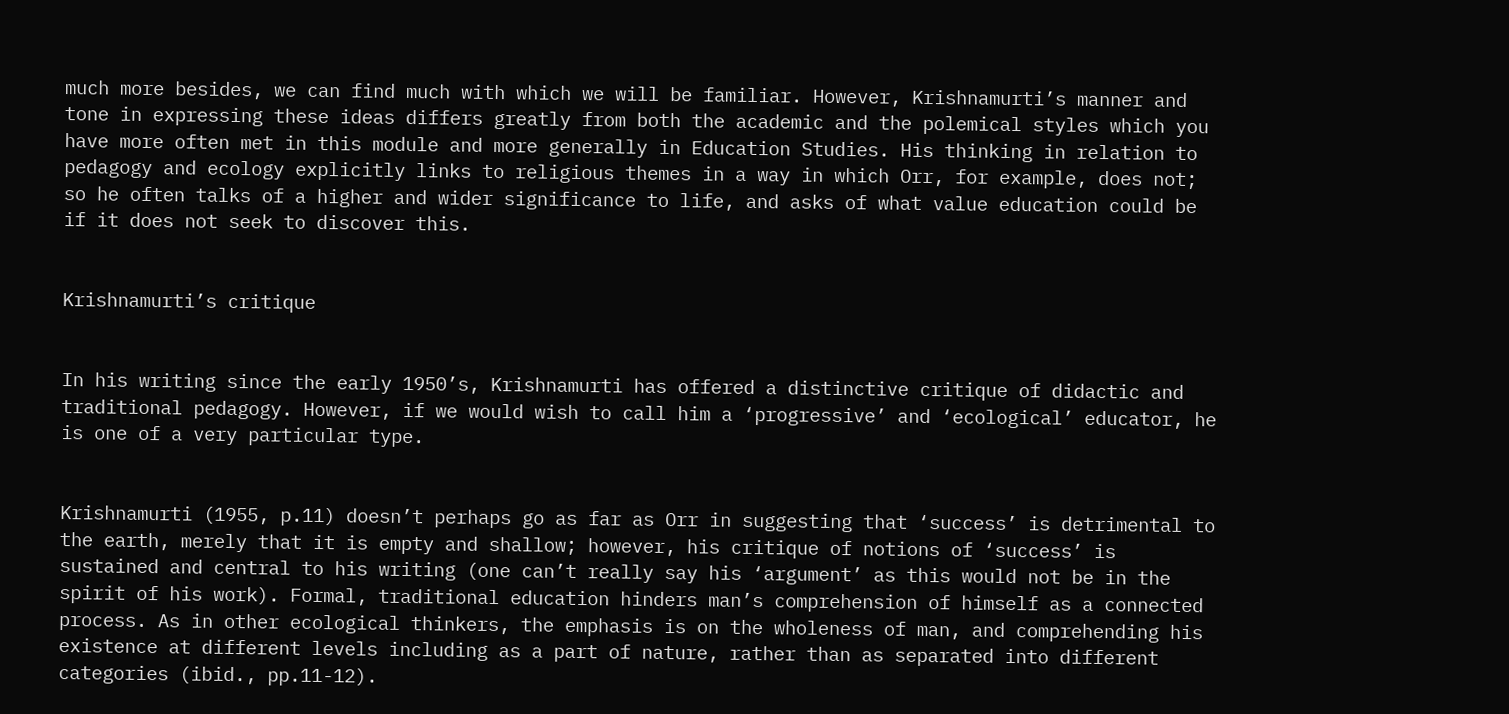much more besides, we can find much with which we will be familiar. However, Krishnamurti’s manner and tone in expressing these ideas differs greatly from both the academic and the polemical styles which you have more often met in this module and more generally in Education Studies. His thinking in relation to pedagogy and ecology explicitly links to religious themes in a way in which Orr, for example, does not; so he often talks of a higher and wider significance to life, and asks of what value education could be if it does not seek to discover this.


Krishnamurti’s critique


In his writing since the early 1950’s, Krishnamurti has offered a distinctive critique of didactic and traditional pedagogy. However, if we would wish to call him a ‘progressive’ and ‘ecological’ educator, he is one of a very particular type.


Krishnamurti (1955, p.11) doesn’t perhaps go as far as Orr in suggesting that ‘success’ is detrimental to the earth, merely that it is empty and shallow; however, his critique of notions of ‘success’ is sustained and central to his writing (one can’t really say his ‘argument’ as this would not be in the spirit of his work). Formal, traditional education hinders man’s comprehension of himself as a connected process. As in other ecological thinkers, the emphasis is on the wholeness of man, and comprehending his existence at different levels including as a part of nature, rather than as separated into different categories (ibid., pp.11-12).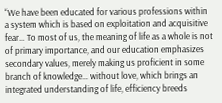“We have been educated for various professions within a system which is based on exploitation and acquisitive fear… To most of us, the meaning of life as a whole is not of primary importance, and our education emphasizes secondary values, merely making us proficient in some branch of knowledge… without love, which brings an integrated understanding of life, efficiency breeds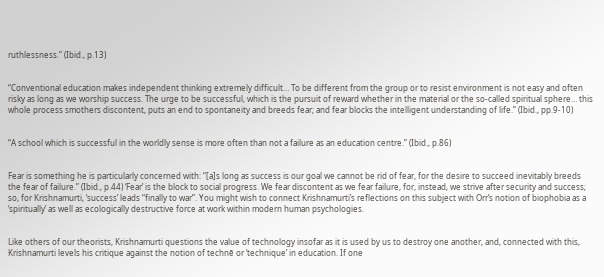ruthlessness.” (Ibid., p.13)


“Conventional education makes independent thinking extremely difficult… To be different from the group or to resist environment is not easy and often risky as long as we worship success. The urge to be successful, which is the pursuit of reward whether in the material or the so-called spiritual sphere… this whole process smothers discontent, puts an end to spontaneity and breeds fear; and fear blocks the intelligent understanding of life.” (Ibid., pp.9-10)


“A school which is successful in the worldly sense is more often than not a failure as an education centre.” (Ibid., p.86)


Fear is something he is particularly concerned with: “[a]s long as success is our goal we cannot be rid of fear, for the desire to succeed inevitably breeds the fear of failure.” (Ibid., p.44) ‘Fear’ is the block to social progress. We fear discontent as we fear failure, for, instead, we strive after security and success; so, for Krishnamurti, ‘success’ leads “finally to war”. You might wish to connect Krishnamurti’s reflections on this subject with Orr’s notion of biophobia as a ‘spiritually’ as well as ecologically destructive force at work within modern human psychologies.


Like others of our theorists, Krishnamurti questions the value of technology insofar as it is used by us to destroy one another, and, connected with this, Krishnamurti levels his critique against the notion of technē or ‘technique’ in education. If one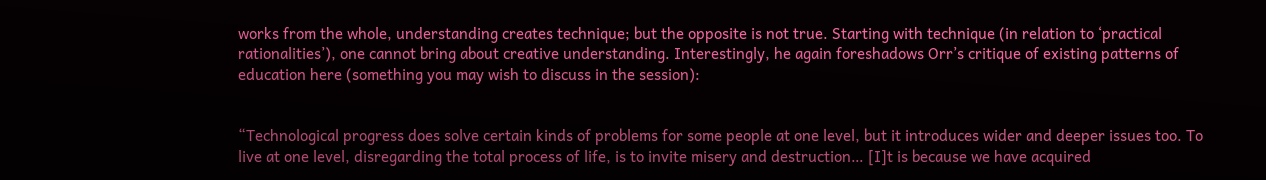works from the whole, understanding creates technique; but the opposite is not true. Starting with technique (in relation to ‘practical rationalities’), one cannot bring about creative understanding. Interestingly, he again foreshadows Orr’s critique of existing patterns of education here (something you may wish to discuss in the session):


“Technological progress does solve certain kinds of problems for some people at one level, but it introduces wider and deeper issues too. To live at one level, disregarding the total process of life, is to invite misery and destruction… [I]t is because we have acquired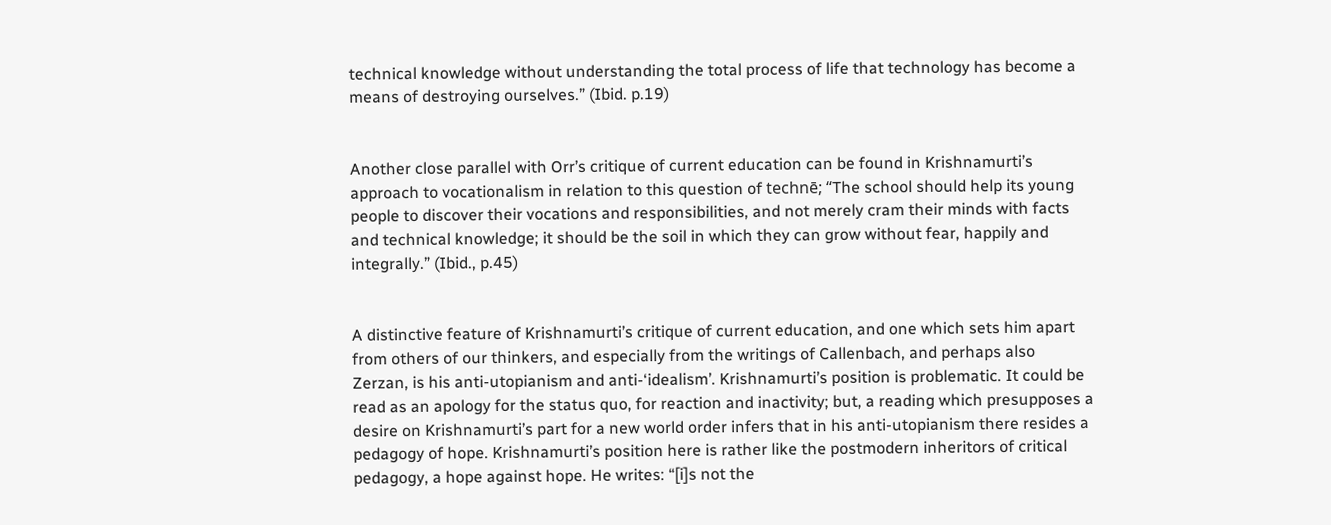technical knowledge without understanding the total process of life that technology has become a means of destroying ourselves.” (Ibid. p.19)


Another close parallel with Orr’s critique of current education can be found in Krishnamurti’s approach to vocationalism in relation to this question of technē; “The school should help its young people to discover their vocations and responsibilities, and not merely cram their minds with facts and technical knowledge; it should be the soil in which they can grow without fear, happily and integrally.” (Ibid., p.45)


A distinctive feature of Krishnamurti’s critique of current education, and one which sets him apart from others of our thinkers, and especially from the writings of Callenbach, and perhaps also Zerzan, is his anti-utopianism and anti-‘idealism’. Krishnamurti’s position is problematic. It could be read as an apology for the status quo, for reaction and inactivity; but, a reading which presupposes a desire on Krishnamurti’s part for a new world order infers that in his anti-utopianism there resides a pedagogy of hope. Krishnamurti’s position here is rather like the postmodern inheritors of critical pedagogy, a hope against hope. He writes: “[i]s not the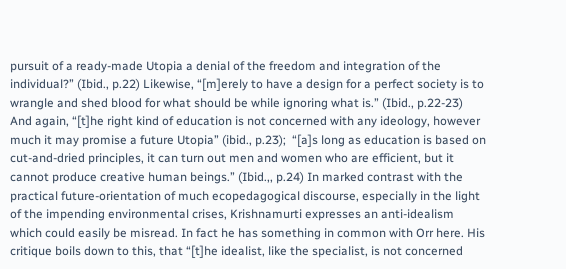pursuit of a ready-made Utopia a denial of the freedom and integration of the individual?” (Ibid., p.22) Likewise, “[m]erely to have a design for a perfect society is to wrangle and shed blood for what should be while ignoring what is.” (Ibid., p.22-23) And again, “[t]he right kind of education is not concerned with any ideology, however much it may promise a future Utopia” (ibid., p.23);  “[a]s long as education is based on cut-and-dried principles, it can turn out men and women who are efficient, but it cannot produce creative human beings.” (Ibid.,, p.24) In marked contrast with the practical future-orientation of much ecopedagogical discourse, especially in the light of the impending environmental crises, Krishnamurti expresses an anti-idealism which could easily be misread. In fact he has something in common with Orr here. His critique boils down to this, that “[t]he idealist, like the specialist, is not concerned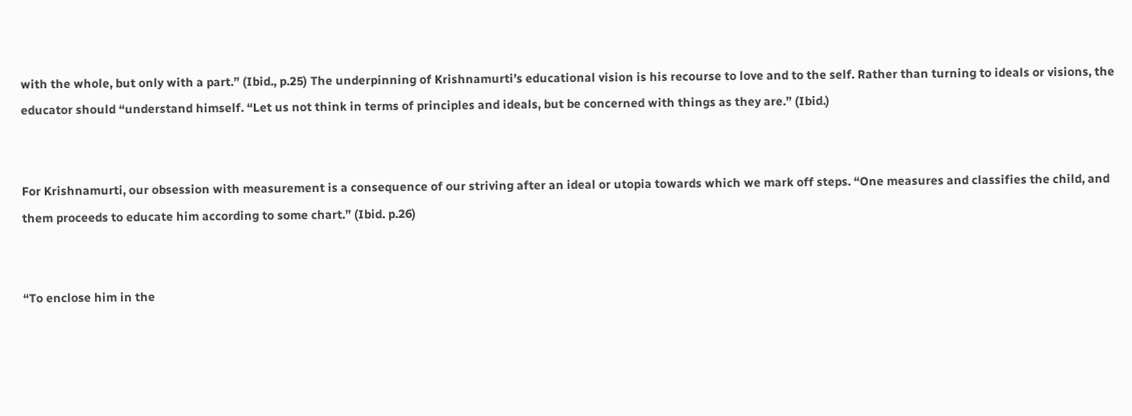with the whole, but only with a part.” (Ibid., p.25) The underpinning of Krishnamurti’s educational vision is his recourse to love and to the self. Rather than turning to ideals or visions, the educator should “understand himself. “Let us not think in terms of principles and ideals, but be concerned with things as they are.” (Ibid.)


For Krishnamurti, our obsession with measurement is a consequence of our striving after an ideal or utopia towards which we mark off steps. “One measures and classifies the child, and them proceeds to educate him according to some chart.” (Ibid. p.26)


“To enclose him in the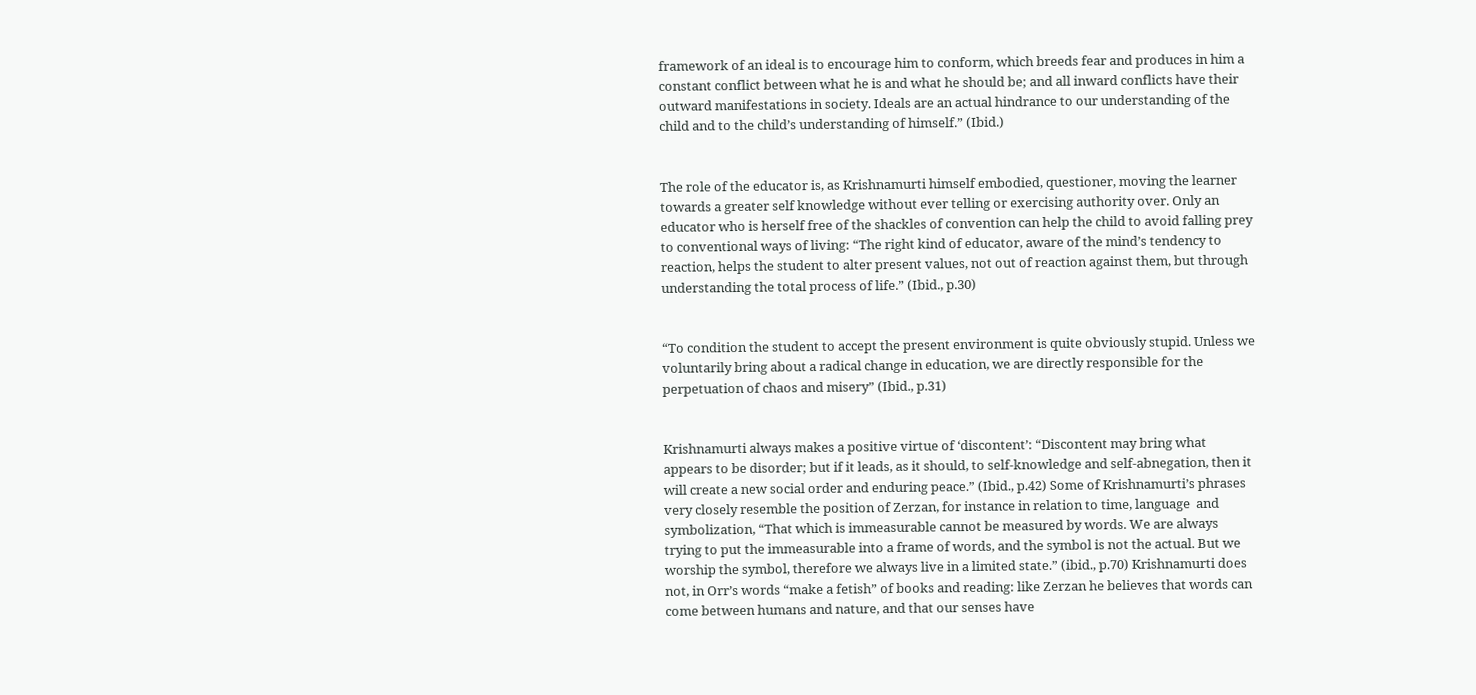framework of an ideal is to encourage him to conform, which breeds fear and produces in him a constant conflict between what he is and what he should be; and all inward conflicts have their outward manifestations in society. Ideals are an actual hindrance to our understanding of the child and to the child’s understanding of himself.” (Ibid.)


The role of the educator is, as Krishnamurti himself embodied, questioner, moving the learner towards a greater self knowledge without ever telling or exercising authority over. Only an educator who is herself free of the shackles of convention can help the child to avoid falling prey to conventional ways of living: “The right kind of educator, aware of the mind’s tendency to reaction, helps the student to alter present values, not out of reaction against them, but through understanding the total process of life.” (Ibid., p.30)


“To condition the student to accept the present environment is quite obviously stupid. Unless we voluntarily bring about a radical change in education, we are directly responsible for the perpetuation of chaos and misery” (Ibid., p.31)


Krishnamurti always makes a positive virtue of ‘discontent’: “Discontent may bring what appears to be disorder; but if it leads, as it should, to self-knowledge and self-abnegation, then it will create a new social order and enduring peace.” (Ibid., p.42) Some of Krishnamurti’s phrases very closely resemble the position of Zerzan, for instance in relation to time, language  and symbolization, “That which is immeasurable cannot be measured by words. We are always trying to put the immeasurable into a frame of words, and the symbol is not the actual. But we worship the symbol, therefore we always live in a limited state.” (ibid., p.70) Krishnamurti does not, in Orr’s words “make a fetish” of books and reading: like Zerzan he believes that words can come between humans and nature, and that our senses have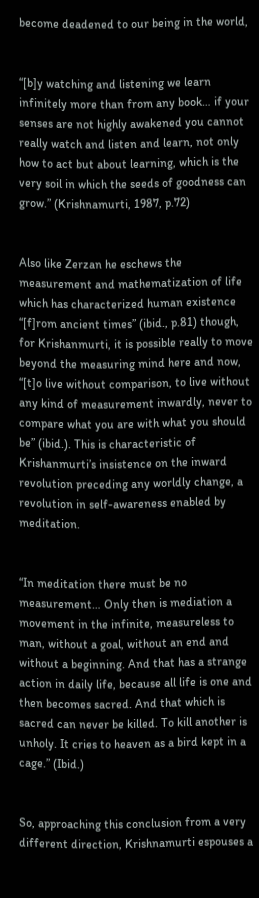become deadened to our being in the world,


“[b]y watching and listening we learn infinitely more than from any book… if your senses are not highly awakened you cannot really watch and listen and learn, not only how to act but about learning, which is the very soil in which the seeds of goodness can grow.” (Krishnamurti, 1987, p.72)


Also like Zerzan he eschews the measurement and mathematization of life which has characterized human existence “[f]rom ancient times” (ibid., p.81) though, for Krishanmurti, it is possible really to move beyond the measuring mind here and now, “[t]o live without comparison, to live without any kind of measurement inwardly, never to compare what you are with what you should be” (ibid.). This is characteristic of Krishanmurti’s insistence on the inward revolution preceding any worldly change, a revolution in self-awareness enabled by meditation.


“In meditation there must be no measurement… Only then is mediation a movement in the infinite, measureless to man, without a goal, without an end and without a beginning. And that has a strange action in daily life, because all life is one and then becomes sacred. And that which is sacred can never be killed. To kill another is unholy. It cries to heaven as a bird kept in a cage.” (Ibid.)


So, approaching this conclusion from a very different direction, Krishnamurti espouses a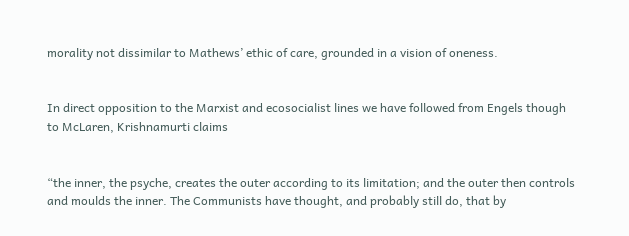morality not dissimilar to Mathews’ ethic of care, grounded in a vision of oneness.


In direct opposition to the Marxist and ecosocialist lines we have followed from Engels though to McLaren, Krishnamurti claims


“the inner, the psyche, creates the outer according to its limitation; and the outer then controls and moulds the inner. The Communists have thought, and probably still do, that by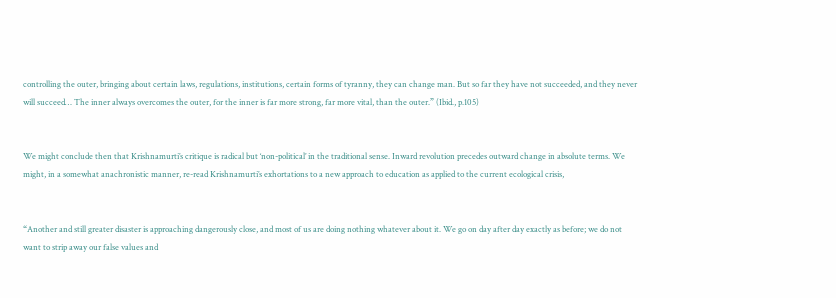controlling the outer, bringing about certain laws, regulations, institutions, certain forms of tyranny, they can change man. But so far they have not succeeded, and they never will succeed… The inner always overcomes the outer, for the inner is far more strong, far more vital, than the outer.” (Ibid., p.105)


We might conclude then that Krishnamurti’s critique is radical but ‘non-political’ in the traditional sense. Inward revolution precedes outward change in absolute terms. We might, in a somewhat anachronistic manner, re-read Krishnamurti’s exhortations to a new approach to education as applied to the current ecological crisis,


“Another and still greater disaster is approaching dangerously close, and most of us are doing nothing whatever about it. We go on day after day exactly as before; we do not want to strip away our false values and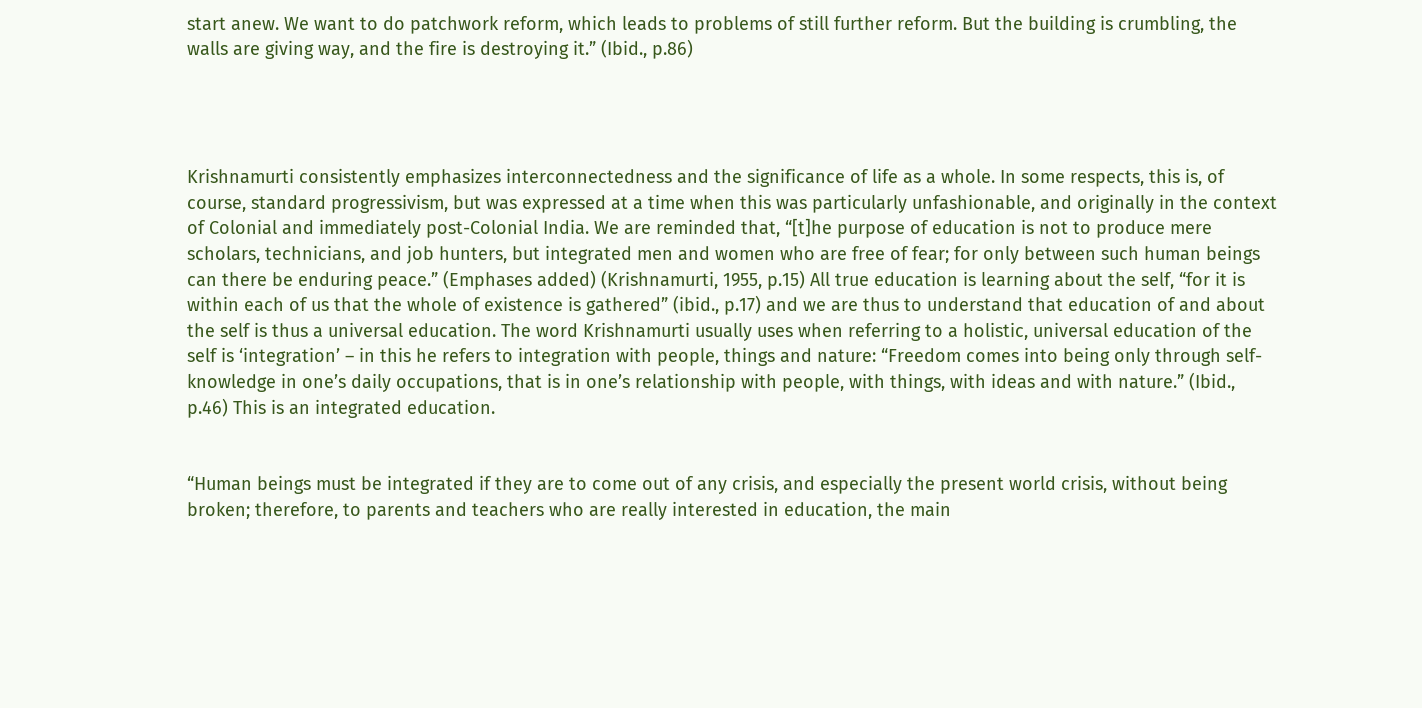start anew. We want to do patchwork reform, which leads to problems of still further reform. But the building is crumbling, the walls are giving way, and the fire is destroying it.” (Ibid., p.86)




Krishnamurti consistently emphasizes interconnectedness and the significance of life as a whole. In some respects, this is, of course, standard progressivism, but was expressed at a time when this was particularly unfashionable, and originally in the context of Colonial and immediately post-Colonial India. We are reminded that, “[t]he purpose of education is not to produce mere scholars, technicians, and job hunters, but integrated men and women who are free of fear; for only between such human beings can there be enduring peace.” (Emphases added) (Krishnamurti, 1955, p.15) All true education is learning about the self, “for it is within each of us that the whole of existence is gathered” (ibid., p.17) and we are thus to understand that education of and about the self is thus a universal education. The word Krishnamurti usually uses when referring to a holistic, universal education of the self is ‘integration’ – in this he refers to integration with people, things and nature: “Freedom comes into being only through self-knowledge in one’s daily occupations, that is in one’s relationship with people, with things, with ideas and with nature.” (Ibid., p.46) This is an integrated education.


“Human beings must be integrated if they are to come out of any crisis, and especially the present world crisis, without being broken; therefore, to parents and teachers who are really interested in education, the main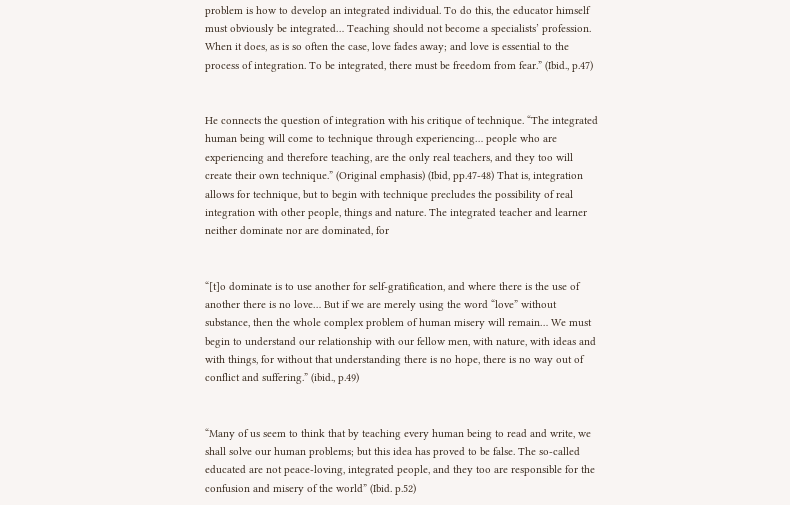problem is how to develop an integrated individual. To do this, the educator himself must obviously be integrated… Teaching should not become a specialists’ profession. When it does, as is so often the case, love fades away; and love is essential to the process of integration. To be integrated, there must be freedom from fear.” (Ibid., p.47)


He connects the question of integration with his critique of technique. “The integrated human being will come to technique through experiencing… people who are experiencing and therefore teaching, are the only real teachers, and they too will create their own technique.” (Original emphasis) (Ibid, pp.47-48) That is, integration allows for technique, but to begin with technique precludes the possibility of real integration with other people, things and nature. The integrated teacher and learner neither dominate nor are dominated, for


“[t]o dominate is to use another for self-gratification, and where there is the use of another there is no love… But if we are merely using the word “love” without substance, then the whole complex problem of human misery will remain… We must begin to understand our relationship with our fellow men, with nature, with ideas and with things, for without that understanding there is no hope, there is no way out of conflict and suffering.” (ibid., p.49)


“Many of us seem to think that by teaching every human being to read and write, we shall solve our human problems; but this idea has proved to be false. The so-called educated are not peace-loving, integrated people, and they too are responsible for the confusion and misery of the world” (Ibid. p.52)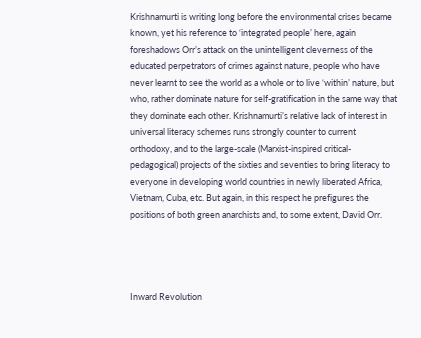Krishnamurti is writing long before the environmental crises became known, yet his reference to ‘integrated people’ here, again foreshadows Orr’s attack on the unintelligent cleverness of the educated perpetrators of crimes against nature, people who have never learnt to see the world as a whole or to live ‘within’ nature, but who, rather dominate nature for self-gratification in the same way that they dominate each other. Krishnamurti’s relative lack of interest in universal literacy schemes runs strongly counter to current orthodoxy, and to the large-scale (Marxist-inspired critical-pedagogical) projects of the sixties and seventies to bring literacy to everyone in developing world countries in newly liberated Africa, Vietnam, Cuba, etc. But again, in this respect he prefigures the positions of both green anarchists and, to some extent, David Orr.




Inward Revolution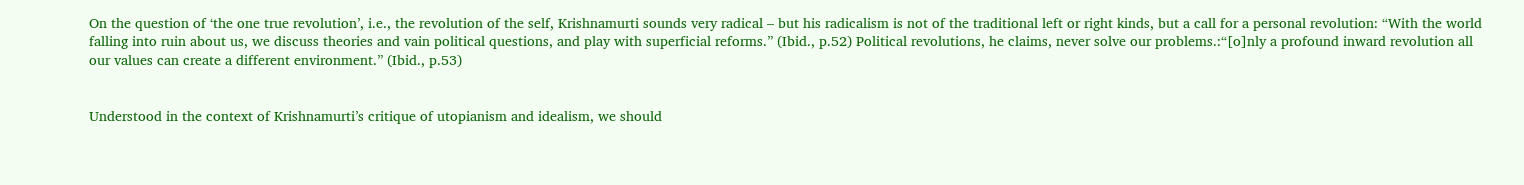On the question of ‘the one true revolution’, i.e., the revolution of the self, Krishnamurti sounds very radical – but his radicalism is not of the traditional left or right kinds, but a call for a personal revolution: “With the world falling into ruin about us, we discuss theories and vain political questions, and play with superficial reforms.” (Ibid., p.52) Political revolutions, he claims, never solve our problems.:“[o]nly a profound inward revolution all our values can create a different environment.” (Ibid., p.53)


Understood in the context of Krishnamurti’s critique of utopianism and idealism, we should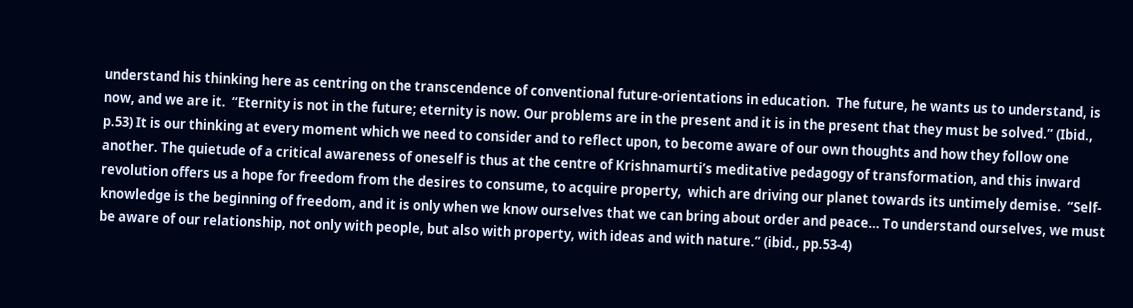understand his thinking here as centring on the transcendence of conventional future-orientations in education.  The future, he wants us to understand, is now, and we are it.  “Eternity is not in the future; eternity is now. Our problems are in the present and it is in the present that they must be solved.” (Ibid., p.53) It is our thinking at every moment which we need to consider and to reflect upon, to become aware of our own thoughts and how they follow one another. The quietude of a critical awareness of oneself is thus at the centre of Krishnamurti’s meditative pedagogy of transformation, and this inward revolution offers us a hope for freedom from the desires to consume, to acquire property,  which are driving our planet towards its untimely demise.  “Self-knowledge is the beginning of freedom, and it is only when we know ourselves that we can bring about order and peace… To understand ourselves, we must be aware of our relationship, not only with people, but also with property, with ideas and with nature.” (ibid., pp.53-4)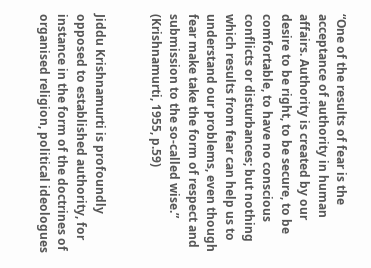“One of the results of fear is the acceptance of authority in human affairs. Authority is created by our desire to be right, to be secure, to be comfortable, to have no conscious conflicts or disturbances; but nothing which results from fear can help us to understand our problems, even though fear make take the form of respect and submission to the so-called wise.” (Krishnamurti, 1955, p.59)


Jiddu Krishnamurti is profoundly opposed to established authority, for instance in the form of the doctrines of organised religion, political ideologues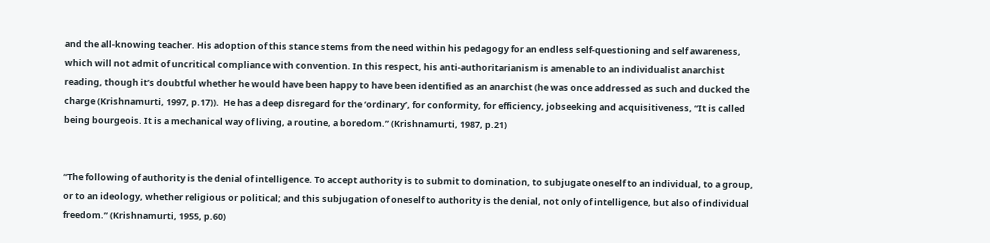and the all-knowing teacher. His adoption of this stance stems from the need within his pedagogy for an endless self-questioning and self awareness, which will not admit of uncritical compliance with convention. In this respect, his anti-authoritarianism is amenable to an individualist anarchist reading, though it’s doubtful whether he would have been happy to have been identified as an anarchist (he was once addressed as such and ducked the charge (Krishnamurti, 1997, p.17)).  He has a deep disregard for the ‘ordinary’, for conformity, for efficiency, jobseeking and acquisitiveness, “It is called being bourgeois. It is a mechanical way of living, a routine, a boredom.” (Krishnamurti, 1987, p.21)


“The following of authority is the denial of intelligence. To accept authority is to submit to domination, to subjugate oneself to an individual, to a group, or to an ideology, whether religious or political; and this subjugation of oneself to authority is the denial, not only of intelligence, but also of individual freedom.” (Krishnamurti, 1955, p.60)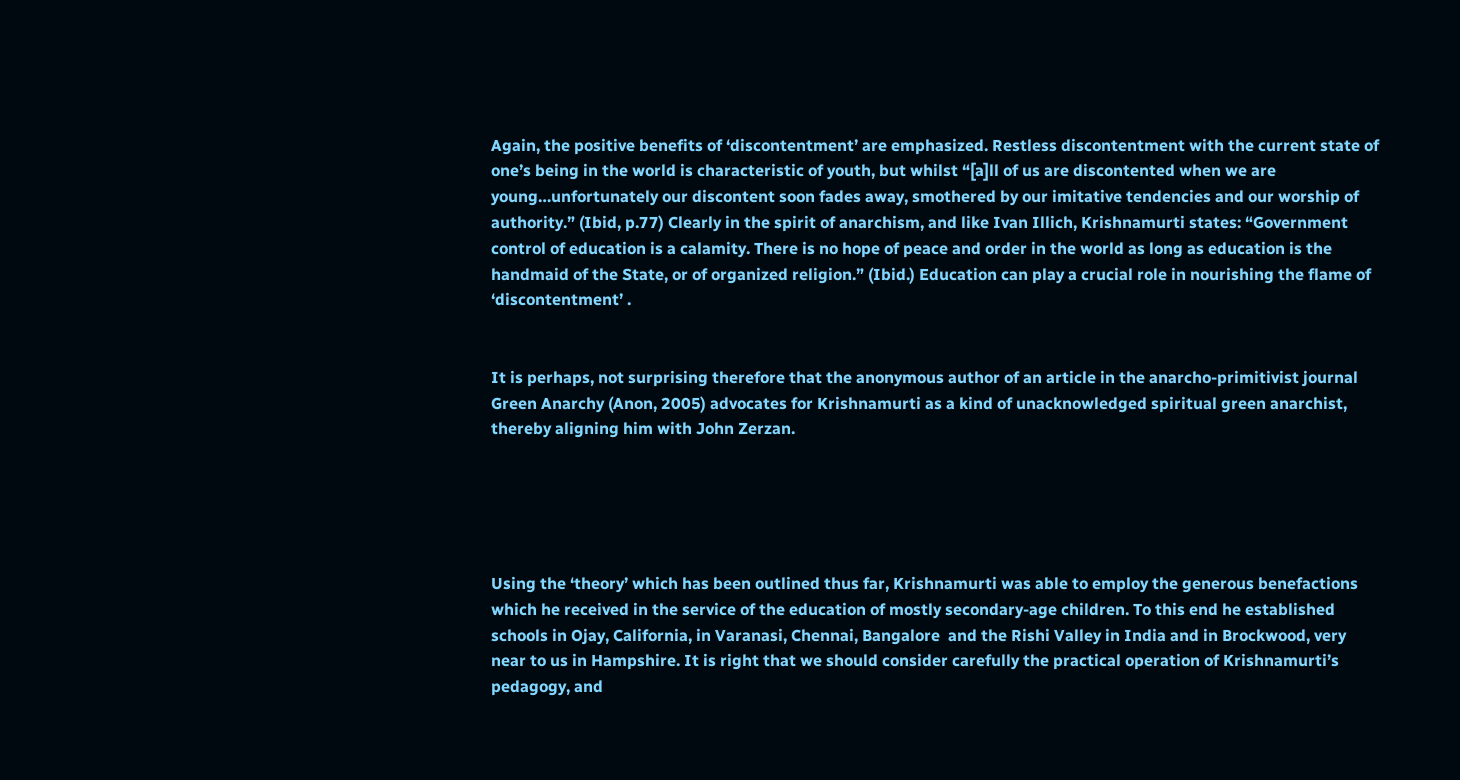Again, the positive benefits of ‘discontentment’ are emphasized. Restless discontentment with the current state of one’s being in the world is characteristic of youth, but whilst “[a]ll of us are discontented when we are young…unfortunately our discontent soon fades away, smothered by our imitative tendencies and our worship of authority.” (Ibid, p.77) Clearly in the spirit of anarchism, and like Ivan Illich, Krishnamurti states: “Government control of education is a calamity. There is no hope of peace and order in the world as long as education is the handmaid of the State, or of organized religion.” (Ibid.) Education can play a crucial role in nourishing the flame of ‘discontentment’ .


It is perhaps, not surprising therefore that the anonymous author of an article in the anarcho-primitivist journal Green Anarchy (Anon, 2005) advocates for Krishnamurti as a kind of unacknowledged spiritual green anarchist, thereby aligning him with John Zerzan.





Using the ‘theory’ which has been outlined thus far, Krishnamurti was able to employ the generous benefactions which he received in the service of the education of mostly secondary-age children. To this end he established schools in Ojay, California, in Varanasi, Chennai, Bangalore  and the Rishi Valley in India and in Brockwood, very near to us in Hampshire. It is right that we should consider carefully the practical operation of Krishnamurti’s pedagogy, and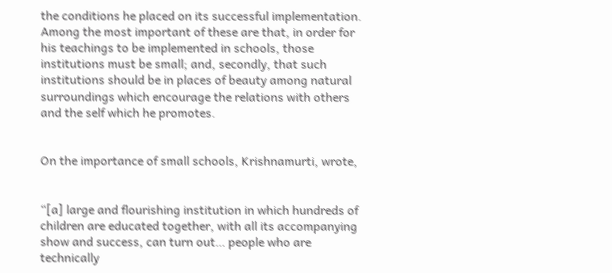the conditions he placed on its successful implementation. Among the most important of these are that, in order for his teachings to be implemented in schools, those institutions must be small; and, secondly, that such institutions should be in places of beauty among natural surroundings which encourage the relations with others and the self which he promotes.


On the importance of small schools, Krishnamurti, wrote,


“[a] large and flourishing institution in which hundreds of children are educated together, with all its accompanying show and success, can turn out… people who are technically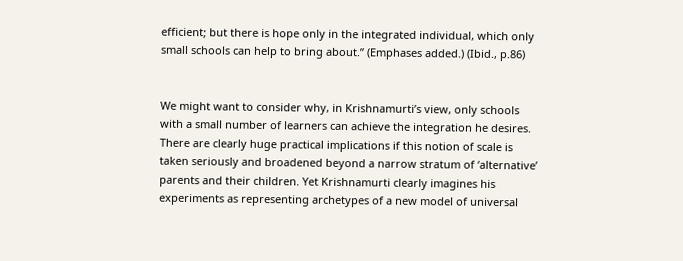efficient; but there is hope only in the integrated individual, which only small schools can help to bring about.” (Emphases added.) (Ibid., p.86)


We might want to consider why, in Krishnamurti’s view, only schools with a small number of learners can achieve the integration he desires. There are clearly huge practical implications if this notion of scale is taken seriously and broadened beyond a narrow stratum of ‘alternative’ parents and their children. Yet Krishnamurti clearly imagines his experiments as representing archetypes of a new model of universal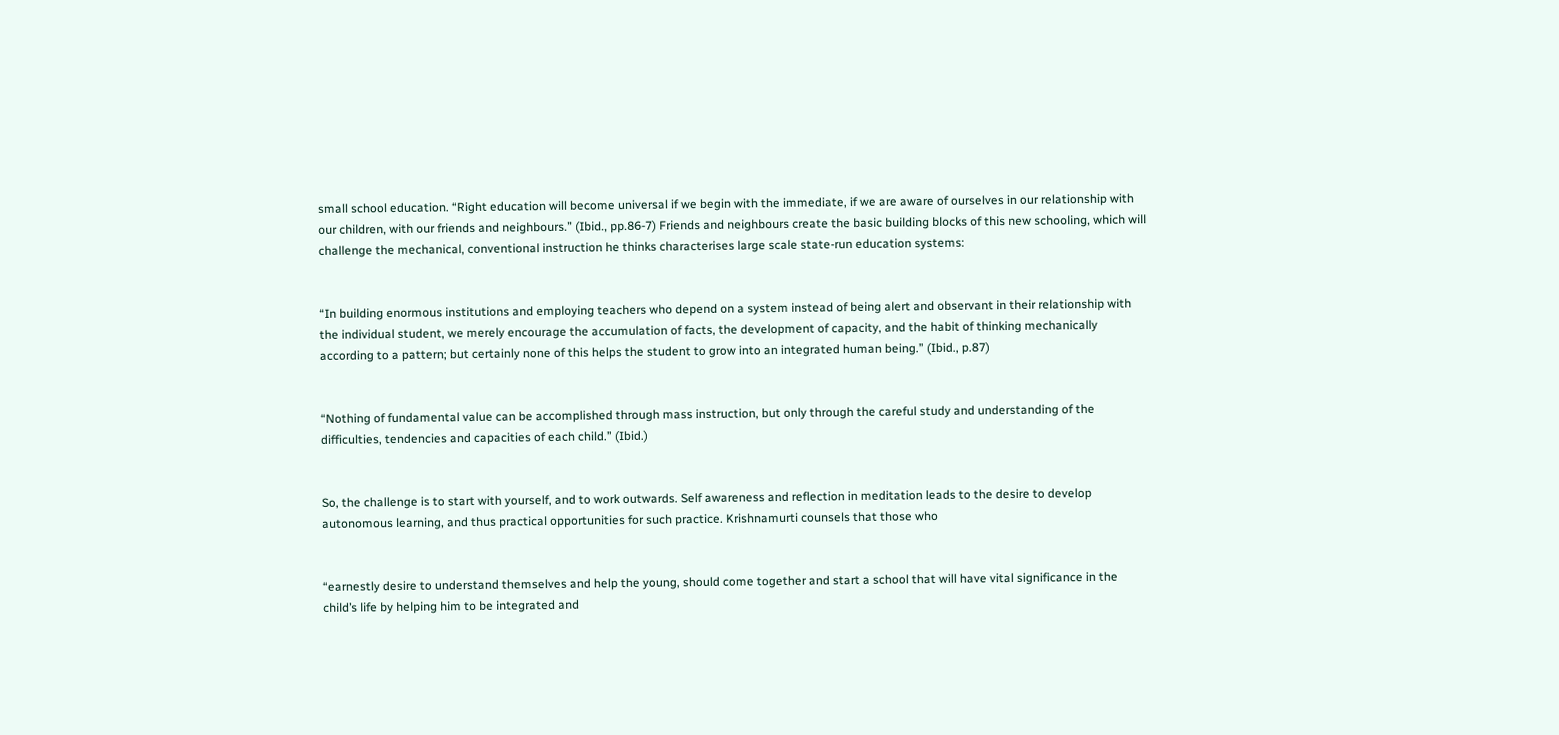small school education. “Right education will become universal if we begin with the immediate, if we are aware of ourselves in our relationship with our children, with our friends and neighbours.” (Ibid., pp.86-7) Friends and neighbours create the basic building blocks of this new schooling, which will challenge the mechanical, conventional instruction he thinks characterises large scale state-run education systems:


“In building enormous institutions and employing teachers who depend on a system instead of being alert and observant in their relationship with the individual student, we merely encourage the accumulation of facts, the development of capacity, and the habit of thinking mechanically according to a pattern; but certainly none of this helps the student to grow into an integrated human being.” (Ibid., p.87)


“Nothing of fundamental value can be accomplished through mass instruction, but only through the careful study and understanding of the difficulties, tendencies and capacities of each child.” (Ibid.)


So, the challenge is to start with yourself, and to work outwards. Self awareness and reflection in meditation leads to the desire to develop autonomous learning, and thus practical opportunities for such practice. Krishnamurti counsels that those who


“earnestly desire to understand themselves and help the young, should come together and start a school that will have vital significance in the child’s life by helping him to be integrated and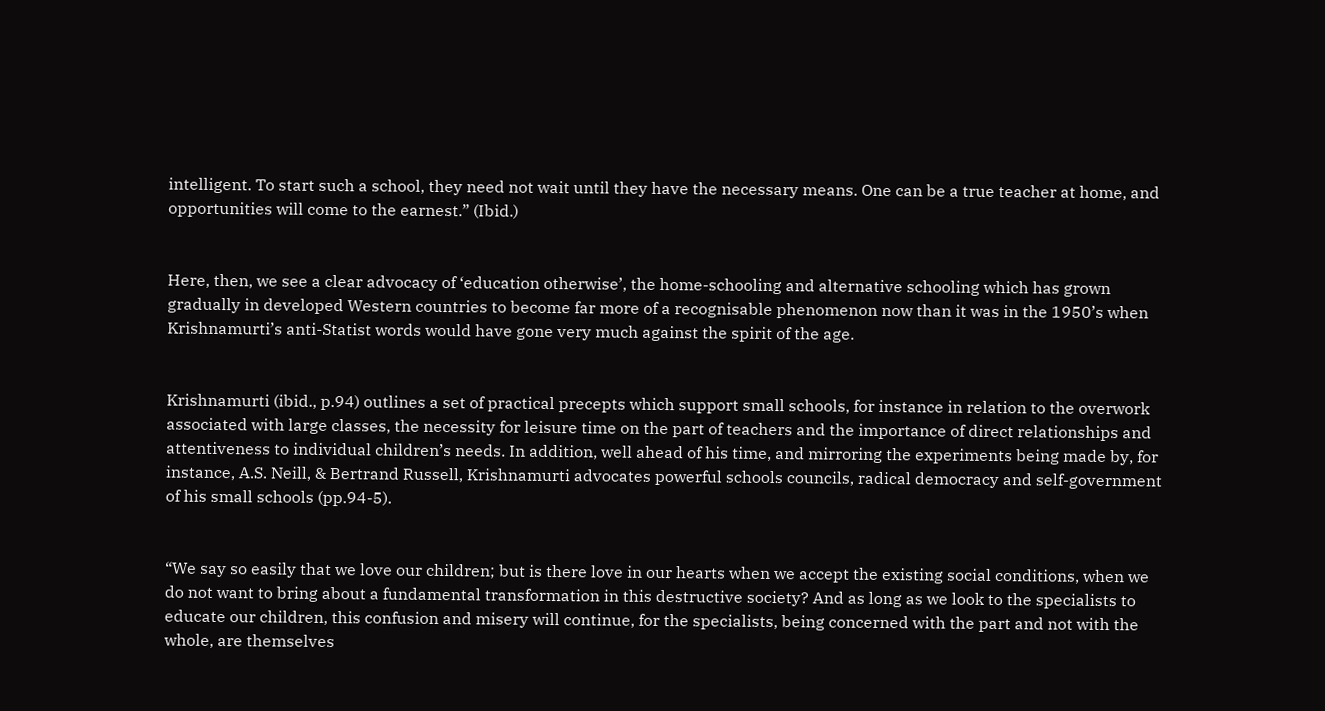intelligent. To start such a school, they need not wait until they have the necessary means. One can be a true teacher at home, and opportunities will come to the earnest.” (Ibid.)


Here, then, we see a clear advocacy of ‘education otherwise’, the home-schooling and alternative schooling which has grown gradually in developed Western countries to become far more of a recognisable phenomenon now than it was in the 1950’s when Krishnamurti’s anti-Statist words would have gone very much against the spirit of the age.


Krishnamurti (ibid., p.94) outlines a set of practical precepts which support small schools, for instance in relation to the overwork associated with large classes, the necessity for leisure time on the part of teachers and the importance of direct relationships and attentiveness to individual children’s needs. In addition, well ahead of his time, and mirroring the experiments being made by, for instance, A.S. Neill, & Bertrand Russell, Krishnamurti advocates powerful schools councils, radical democracy and self-government of his small schools (pp.94-5).


“We say so easily that we love our children; but is there love in our hearts when we accept the existing social conditions, when we do not want to bring about a fundamental transformation in this destructive society? And as long as we look to the specialists to educate our children, this confusion and misery will continue, for the specialists, being concerned with the part and not with the whole, are themselves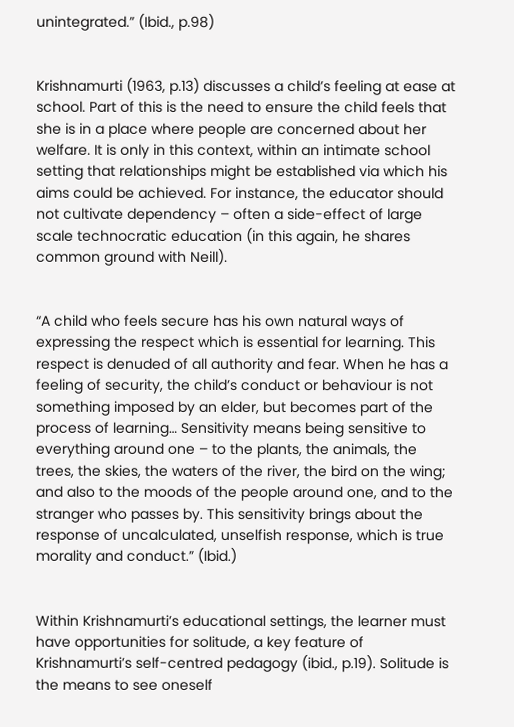unintegrated.” (Ibid., p.98)


Krishnamurti (1963, p.13) discusses a child’s feeling at ease at school. Part of this is the need to ensure the child feels that she is in a place where people are concerned about her welfare. It is only in this context, within an intimate school setting that relationships might be established via which his aims could be achieved. For instance, the educator should not cultivate dependency – often a side-effect of large scale technocratic education (in this again, he shares common ground with Neill).


“A child who feels secure has his own natural ways of expressing the respect which is essential for learning. This respect is denuded of all authority and fear. When he has a feeling of security, the child’s conduct or behaviour is not something imposed by an elder, but becomes part of the process of learning… Sensitivity means being sensitive to everything around one – to the plants, the animals, the trees, the skies, the waters of the river, the bird on the wing; and also to the moods of the people around one, and to the stranger who passes by. This sensitivity brings about the response of uncalculated, unselfish response, which is true morality and conduct.” (Ibid.)


Within Krishnamurti’s educational settings, the learner must have opportunities for solitude, a key feature of Krishnamurti’s self-centred pedagogy (ibid., p.19). Solitude is the means to see oneself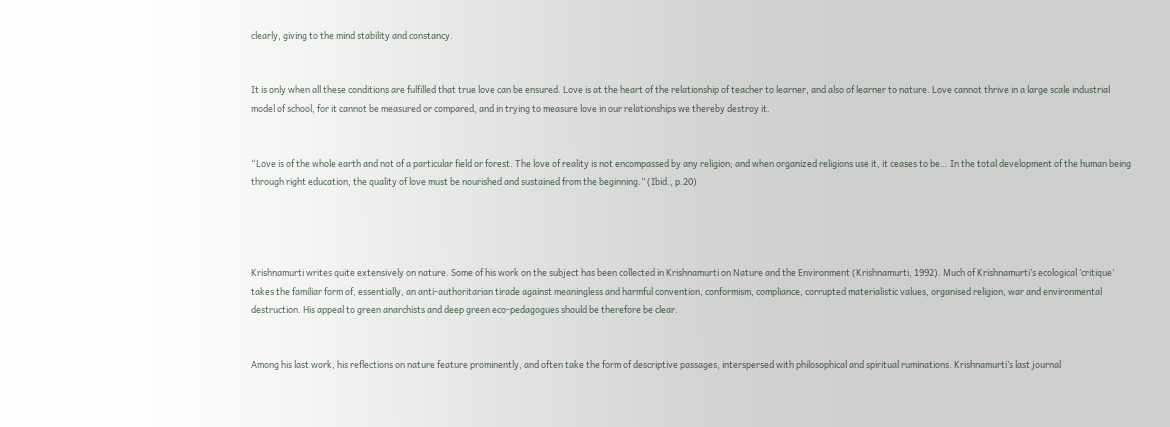clearly, giving to the mind stability and constancy.


It is only when all these conditions are fulfilled that true love can be ensured. Love is at the heart of the relationship of teacher to learner, and also of learner to nature. Love cannot thrive in a large scale industrial model of school, for it cannot be measured or compared, and in trying to measure love in our relationships we thereby destroy it.


“Love is of the whole earth and not of a particular field or forest. The love of reality is not encompassed by any religion; and when organized religions use it, it ceases to be… In the total development of the human being through right education, the quality of love must be nourished and sustained from the beginning.” (Ibid., p.20)




Krishnamurti writes quite extensively on nature. Some of his work on the subject has been collected in Krishnamurti on Nature and the Environment (Krishnamurti, 1992). Much of Krishnamurti’s ecological ‘critique’ takes the familiar form of, essentially, an anti-authoritarian tirade against meaningless and harmful convention, conformism, compliance, corrupted materialistic values, organised religion, war and environmental destruction. His appeal to green anarchists and deep green eco-pedagogues should be therefore be clear.


Among his last work, his reflections on nature feature prominently, and often take the form of descriptive passages, interspersed with philosophical and spiritual ruminations. Krishnamurti’s last journal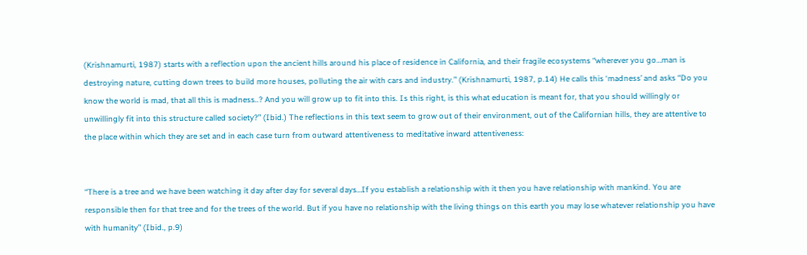(Krishnamurti, 1987) starts with a reflection upon the ancient hills around his place of residence in California, and their fragile ecosystems “wherever you go…man is destroying nature, cutting down trees to build more houses, polluting the air with cars and industry.” (Krishnamurti, 1987, p.14) He calls this ‘madness’ and asks “Do you know the world is mad, that all this is madness..? And you will grow up to fit into this. Is this right, is this what education is meant for, that you should willingly or unwillingly fit into this structure called society?” (Ibid.) The reflections in this text seem to grow out of their environment, out of the Californian hills, they are attentive to the place within which they are set and in each case turn from outward attentiveness to meditative inward attentiveness:


“There is a tree and we have been watching it day after day for several days…If you establish a relationship with it then you have relationship with mankind. You are responsible then for that tree and for the trees of the world. But if you have no relationship with the living things on this earth you may lose whatever relationship you have with humanity” (Ibid., p.9)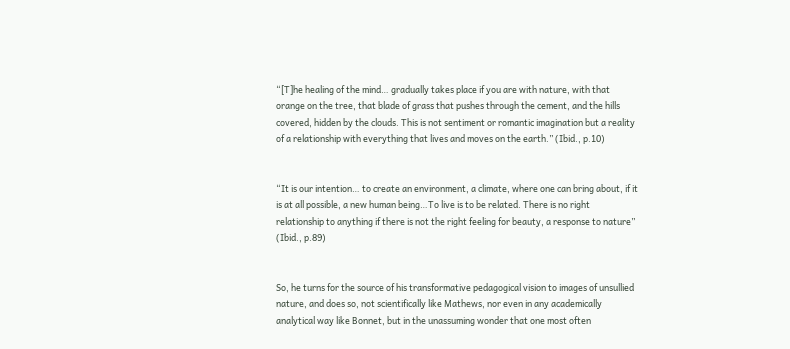“[T]he healing of the mind… gradually takes place if you are with nature, with that orange on the tree, that blade of grass that pushes through the cement, and the hills covered, hidden by the clouds. This is not sentiment or romantic imagination but a reality of a relationship with everything that lives and moves on the earth.” (Ibid., p.10)


“It is our intention… to create an environment, a climate, where one can bring about, if it is at all possible, a new human being…To live is to be related. There is no right relationship to anything if there is not the right feeling for beauty, a response to nature” (Ibid., p.89)


So, he turns for the source of his transformative pedagogical vision to images of unsullied nature, and does so, not scientifically like Mathews, nor even in any academically analytical way like Bonnet, but in the unassuming wonder that one most often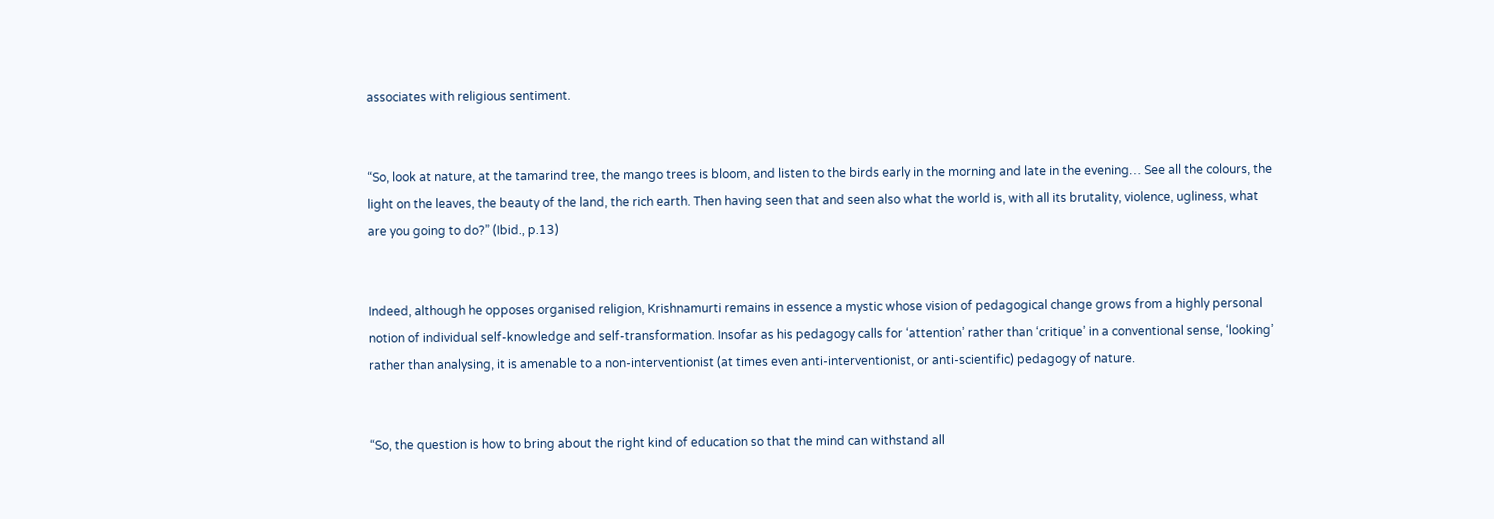associates with religious sentiment.


“So, look at nature, at the tamarind tree, the mango trees is bloom, and listen to the birds early in the morning and late in the evening… See all the colours, the light on the leaves, the beauty of the land, the rich earth. Then having seen that and seen also what the world is, with all its brutality, violence, ugliness, what are you going to do?” (Ibid., p.13)


Indeed, although he opposes organised religion, Krishnamurti remains in essence a mystic whose vision of pedagogical change grows from a highly personal notion of individual self-knowledge and self-transformation. Insofar as his pedagogy calls for ‘attention’ rather than ‘critique’ in a conventional sense, ‘looking’ rather than analysing, it is amenable to a non-interventionist (at times even anti-interventionist, or anti-scientific) pedagogy of nature.


“So, the question is how to bring about the right kind of education so that the mind can withstand all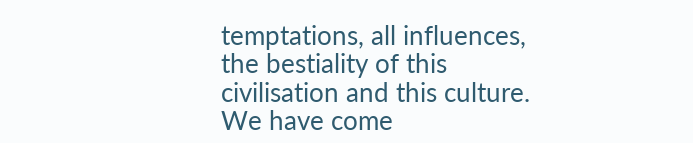temptations, all influences, the bestiality of this civilisation and this culture. We have come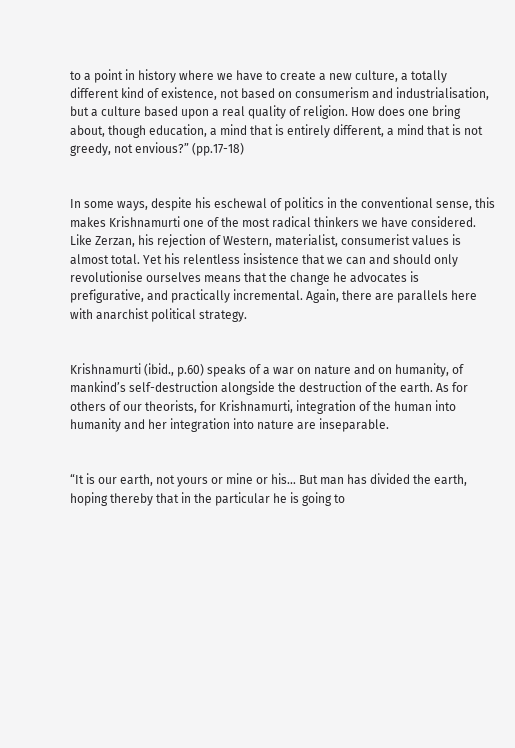to a point in history where we have to create a new culture, a totally different kind of existence, not based on consumerism and industrialisation, but a culture based upon a real quality of religion. How does one bring about, though education, a mind that is entirely different, a mind that is not greedy, not envious?” (pp.17-18)


In some ways, despite his eschewal of politics in the conventional sense, this makes Krishnamurti one of the most radical thinkers we have considered. Like Zerzan, his rejection of Western, materialist, consumerist values is almost total. Yet his relentless insistence that we can and should only revolutionise ourselves means that the change he advocates is prefigurative, and practically incremental. Again, there are parallels here with anarchist political strategy.


Krishnamurti (ibid., p.60) speaks of a war on nature and on humanity, of mankind’s self-destruction alongside the destruction of the earth. As for others of our theorists, for Krishnamurti, integration of the human into humanity and her integration into nature are inseparable.


“It is our earth, not yours or mine or his… But man has divided the earth, hoping thereby that in the particular he is going to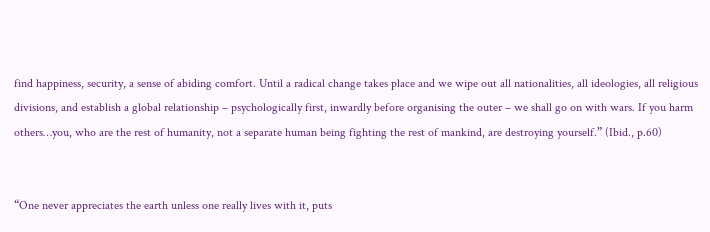find happiness, security, a sense of abiding comfort. Until a radical change takes place and we wipe out all nationalities, all ideologies, all religious divisions, and establish a global relationship – psychologically first, inwardly before organising the outer – we shall go on with wars. If you harm others…you, who are the rest of humanity, not a separate human being fighting the rest of mankind, are destroying yourself.” (Ibid., p.60)


“One never appreciates the earth unless one really lives with it, puts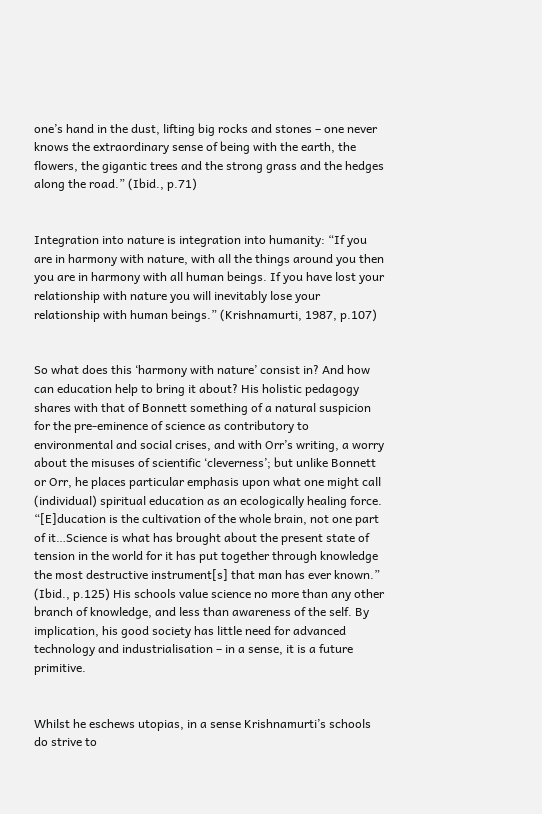one’s hand in the dust, lifting big rocks and stones – one never knows the extraordinary sense of being with the earth, the flowers, the gigantic trees and the strong grass and the hedges along the road.” (Ibid., p.71)


Integration into nature is integration into humanity: “If you are in harmony with nature, with all the things around you then you are in harmony with all human beings. If you have lost your relationship with nature you will inevitably lose your relationship with human beings.” (Krishnamurti, 1987, p.107)


So what does this ‘harmony with nature’ consist in? And how can education help to bring it about? His holistic pedagogy shares with that of Bonnett something of a natural suspicion for the pre-eminence of science as contributory to environmental and social crises, and with Orr’s writing, a worry about the misuses of scientific ‘cleverness’; but unlike Bonnett or Orr, he places particular emphasis upon what one might call (individual) spiritual education as an ecologically healing force. “[E]ducation is the cultivation of the whole brain, not one part of it…Science is what has brought about the present state of tension in the world for it has put together through knowledge the most destructive instrument[s] that man has ever known.” (Ibid., p.125) His schools value science no more than any other branch of knowledge, and less than awareness of the self. By implication, his good society has little need for advanced technology and industrialisation – in a sense, it is a future primitive.


Whilst he eschews utopias, in a sense Krishnamurti’s schools do strive to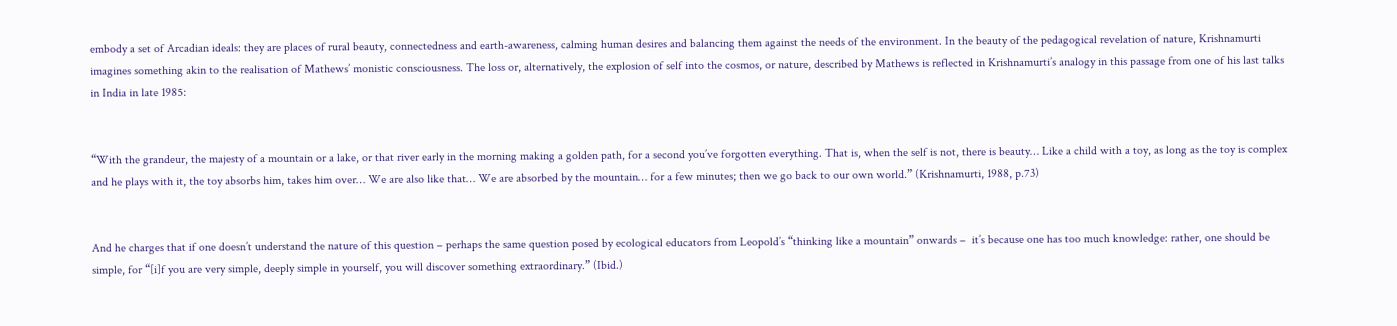embody a set of Arcadian ideals: they are places of rural beauty, connectedness and earth-awareness, calming human desires and balancing them against the needs of the environment. In the beauty of the pedagogical revelation of nature, Krishnamurti imagines something akin to the realisation of Mathews’ monistic consciousness. The loss or, alternatively, the explosion of self into the cosmos, or nature, described by Mathews is reflected in Krishnamurti’s analogy in this passage from one of his last talks in India in late 1985:


“With the grandeur, the majesty of a mountain or a lake, or that river early in the morning making a golden path, for a second you’ve forgotten everything. That is, when the self is not, there is beauty… Like a child with a toy, as long as the toy is complex and he plays with it, the toy absorbs him, takes him over… We are also like that… We are absorbed by the mountain… for a few minutes; then we go back to our own world.” (Krishnamurti, 1988, p.73)


And he charges that if one doesn’t understand the nature of this question – perhaps the same question posed by ecological educators from Leopold’s “thinking like a mountain” onwards –  it’s because one has too much knowledge: rather, one should be simple, for “[i]f you are very simple, deeply simple in yourself, you will discover something extraordinary.” (Ibid.)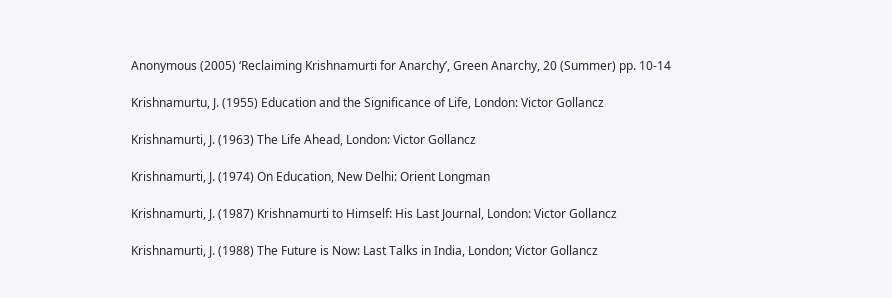Anonymous (2005) ‘Reclaiming Krishnamurti for Anarchy’, Green Anarchy, 20 (Summer) pp. 10-14

Krishnamurtu, J. (1955) Education and the Significance of Life, London: Victor Gollancz

Krishnamurti, J. (1963) The Life Ahead, London: Victor Gollancz

Krishnamurti, J. (1974) On Education, New Delhi: Orient Longman

Krishnamurti, J. (1987) Krishnamurti to Himself: His Last Journal, London: Victor Gollancz

Krishnamurti, J. (1988) The Future is Now: Last Talks in India, London; Victor Gollancz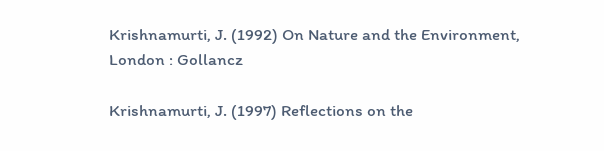Krishnamurti, J. (1992) On Nature and the Environment, London : Gollancz

Krishnamurti, J. (1997) Reflections on the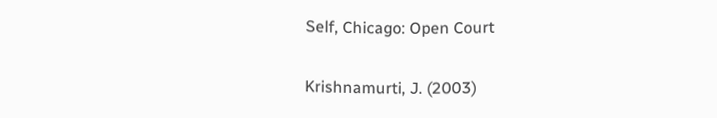Self, Chicago: Open Court

Krishnamurti, J. (2003)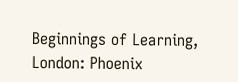Beginnings of Learning, London: Phoenix